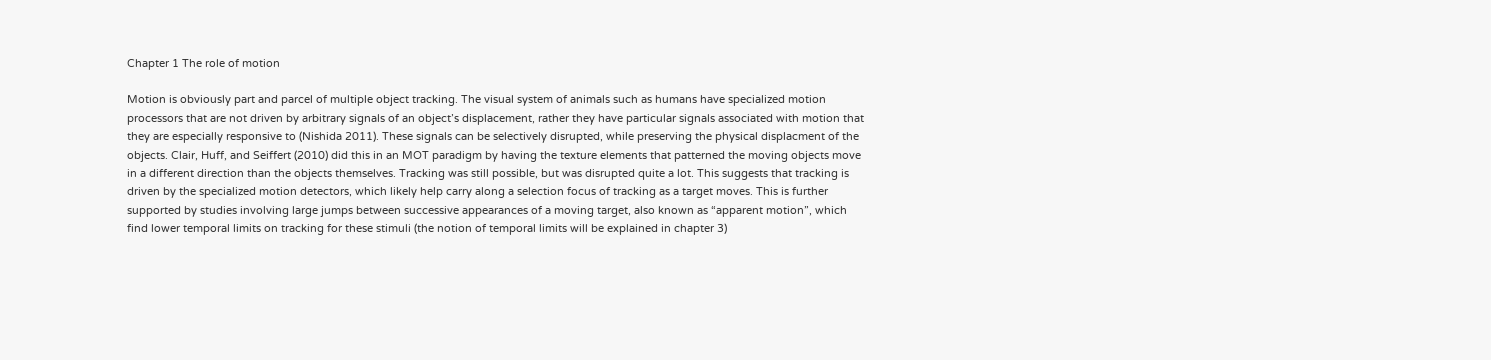Chapter 1 The role of motion

Motion is obviously part and parcel of multiple object tracking. The visual system of animals such as humans have specialized motion processors that are not driven by arbitrary signals of an object’s displacement, rather they have particular signals associated with motion that they are especially responsive to (Nishida 2011). These signals can be selectively disrupted, while preserving the physical displacment of the objects. Clair, Huff, and Seiffert (2010) did this in an MOT paradigm by having the texture elements that patterned the moving objects move in a different direction than the objects themselves. Tracking was still possible, but was disrupted quite a lot. This suggests that tracking is driven by the specialized motion detectors, which likely help carry along a selection focus of tracking as a target moves. This is further supported by studies involving large jumps between successive appearances of a moving target, also known as “apparent motion”, which find lower temporal limits on tracking for these stimuli (the notion of temporal limits will be explained in chapter 3)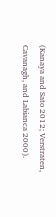(Kanaya and Sato 2012; Verstraten, Cavanagh, and Labianca 2000).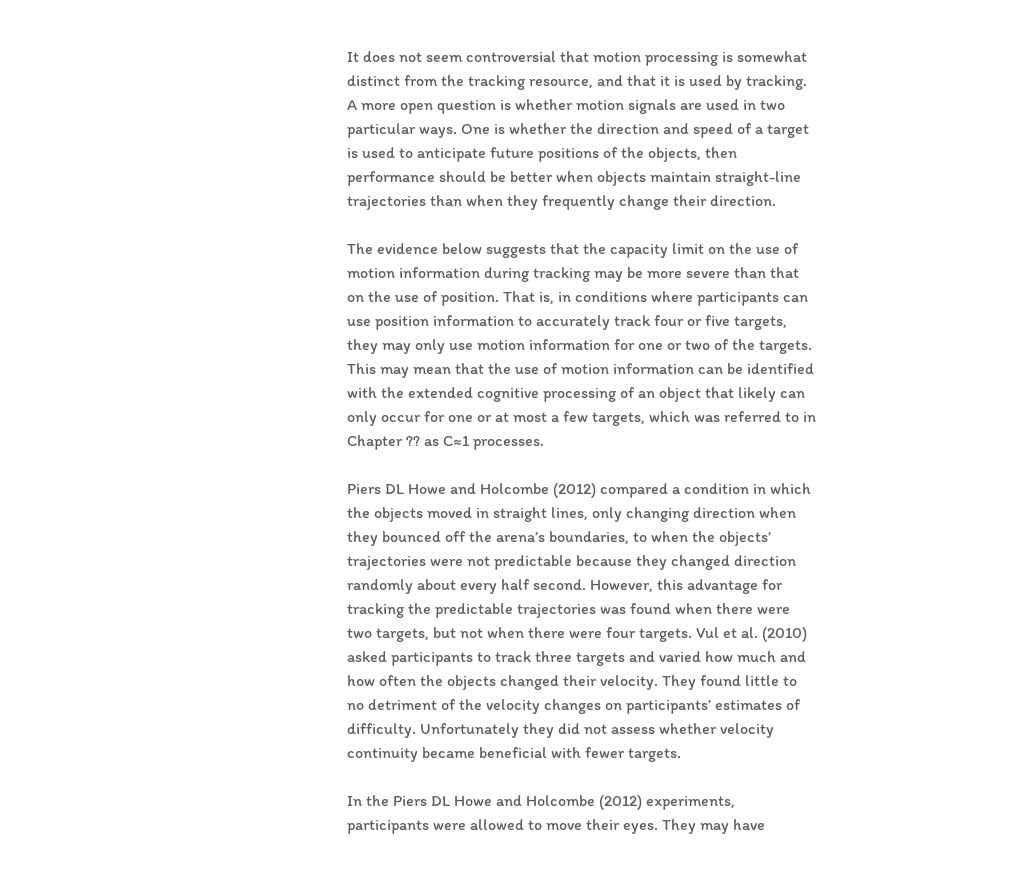It does not seem controversial that motion processing is somewhat distinct from the tracking resource, and that it is used by tracking. A more open question is whether motion signals are used in two particular ways. One is whether the direction and speed of a target is used to anticipate future positions of the objects, then performance should be better when objects maintain straight-line trajectories than when they frequently change their direction.

The evidence below suggests that the capacity limit on the use of motion information during tracking may be more severe than that on the use of position. That is, in conditions where participants can use position information to accurately track four or five targets, they may only use motion information for one or two of the targets. This may mean that the use of motion information can be identified with the extended cognitive processing of an object that likely can only occur for one or at most a few targets, which was referred to in Chapter ?? as C≈1 processes.

Piers DL Howe and Holcombe (2012) compared a condition in which the objects moved in straight lines, only changing direction when they bounced off the arena’s boundaries, to when the objects’ trajectories were not predictable because they changed direction randomly about every half second. However, this advantage for tracking the predictable trajectories was found when there were two targets, but not when there were four targets. Vul et al. (2010) asked participants to track three targets and varied how much and how often the objects changed their velocity. They found little to no detriment of the velocity changes on participants’ estimates of difficulty. Unfortunately they did not assess whether velocity continuity became beneficial with fewer targets.

In the Piers DL Howe and Holcombe (2012) experiments, participants were allowed to move their eyes. They may have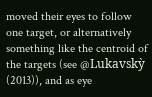moved their eyes to follow one target, or alternatively something like the centroid of the targets (see @Lukavskỳ (2013)), and as eye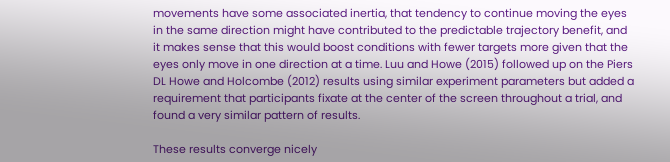movements have some associated inertia, that tendency to continue moving the eyes in the same direction might have contributed to the predictable trajectory benefit, and it makes sense that this would boost conditions with fewer targets more given that the eyes only move in one direction at a time. Luu and Howe (2015) followed up on the Piers DL Howe and Holcombe (2012) results using similar experiment parameters but added a requirement that participants fixate at the center of the screen throughout a trial, and found a very similar pattern of results.

These results converge nicely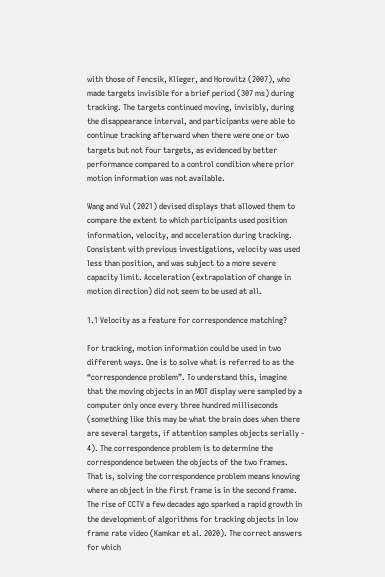with those of Fencsik, Klieger, and Horowitz (2007), who made targets invisible for a brief period (307 ms) during tracking. The targets continued moving, invisibly, during the disappearance interval, and participants were able to continue tracking afterward when there were one or two targets but not four targets, as evidenced by better performance compared to a control condition where prior motion information was not available.

Wang and Vul (2021) devised displays that allowed them to compare the extent to which participants used position information, velocity, and acceleration during tracking. Consistent with previous investigations, velocity was used less than position, and was subject to a more severe capacity limit. Acceleration (extrapolation of change in motion direction) did not seem to be used at all.

1.1 Velocity as a feature for correspondence matching?

For tracking, motion information could be used in two different ways. One is to solve what is referred to as the “correspondence problem”. To understand this, imagine that the moving objects in an MOT display were sampled by a computer only once every three hundred milliseconds (something like this may be what the brain does when there are several targets, if attention samples objects serially - 4). The correspondence problem is to determine the correspondence between the objects of the two frames. That is, solving the correspondence problem means knowing where an object in the first frame is in the second frame. The rise of CCTV a few decades ago sparked a rapid growth in the development of algorithms for tracking objects in low frame rate video (Kamkar et al. 2020). The correct answers for which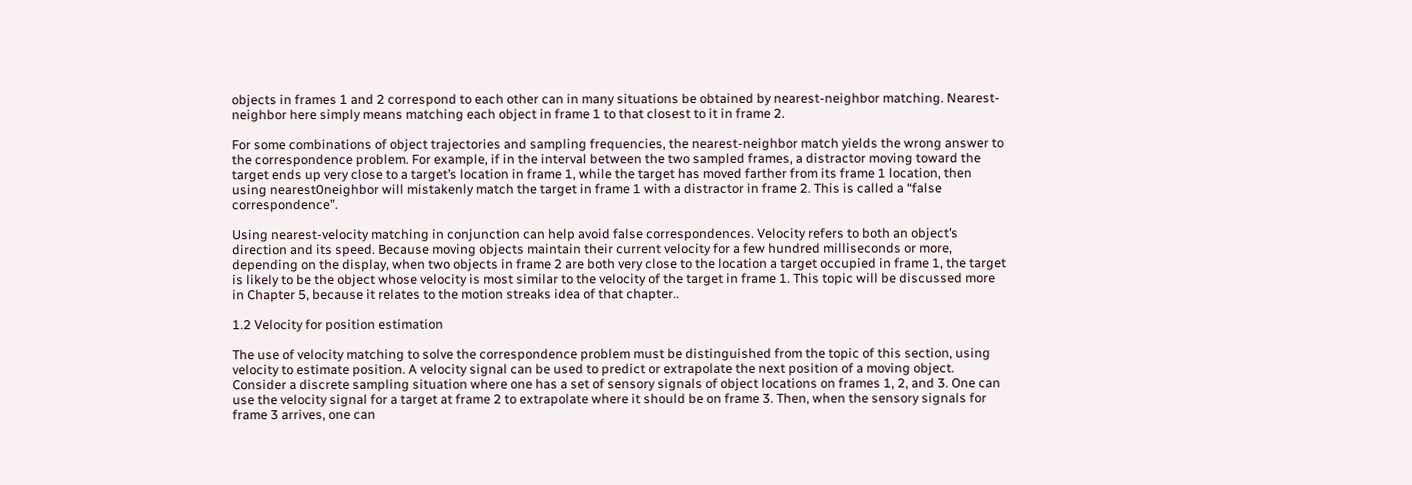objects in frames 1 and 2 correspond to each other can in many situations be obtained by nearest-neighbor matching. Nearest-neighbor here simply means matching each object in frame 1 to that closest to it in frame 2.

For some combinations of object trajectories and sampling frequencies, the nearest-neighbor match yields the wrong answer to the correspondence problem. For example, if in the interval between the two sampled frames, a distractor moving toward the target ends up very close to a target’s location in frame 1, while the target has moved farther from its frame 1 location, then using nearest0neighbor will mistakenly match the target in frame 1 with a distractor in frame 2. This is called a “false correspondence”.

Using nearest-velocity matching in conjunction can help avoid false correspondences. Velocity refers to both an object’s direction and its speed. Because moving objects maintain their current velocity for a few hundred milliseconds or more, depending on the display, when two objects in frame 2 are both very close to the location a target occupied in frame 1, the target is likely to be the object whose velocity is most similar to the velocity of the target in frame 1. This topic will be discussed more in Chapter 5, because it relates to the motion streaks idea of that chapter..

1.2 Velocity for position estimation

The use of velocity matching to solve the correspondence problem must be distinguished from the topic of this section, using velocity to estimate position. A velocity signal can be used to predict or extrapolate the next position of a moving object. Consider a discrete sampling situation where one has a set of sensory signals of object locations on frames 1, 2, and 3. One can use the velocity signal for a target at frame 2 to extrapolate where it should be on frame 3. Then, when the sensory signals for frame 3 arrives, one can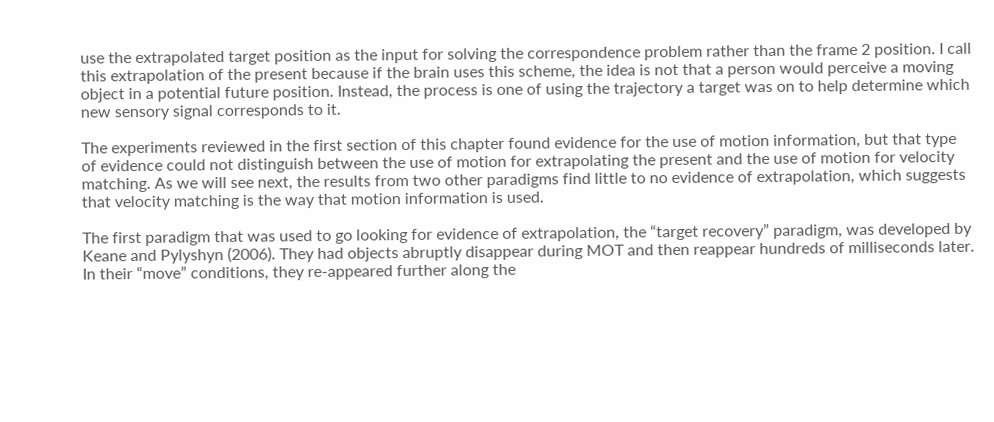use the extrapolated target position as the input for solving the correspondence problem rather than the frame 2 position. I call this extrapolation of the present because if the brain uses this scheme, the idea is not that a person would perceive a moving object in a potential future position. Instead, the process is one of using the trajectory a target was on to help determine which new sensory signal corresponds to it.

The experiments reviewed in the first section of this chapter found evidence for the use of motion information, but that type of evidence could not distinguish between the use of motion for extrapolating the present and the use of motion for velocity matching. As we will see next, the results from two other paradigms find little to no evidence of extrapolation, which suggests that velocity matching is the way that motion information is used.

The first paradigm that was used to go looking for evidence of extrapolation, the “target recovery” paradigm, was developed by Keane and Pylyshyn (2006). They had objects abruptly disappear during MOT and then reappear hundreds of milliseconds later. In their “move” conditions, they re-appeared further along the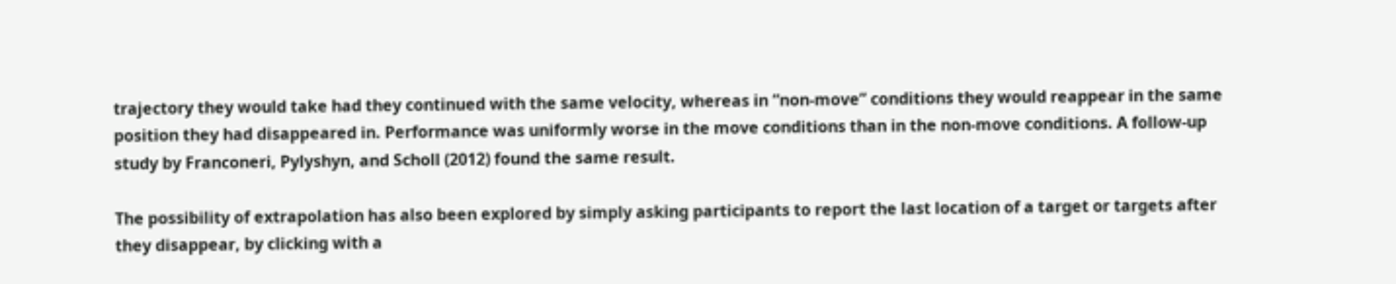trajectory they would take had they continued with the same velocity, whereas in “non-move” conditions they would reappear in the same position they had disappeared in. Performance was uniformly worse in the move conditions than in the non-move conditions. A follow-up study by Franconeri, Pylyshyn, and Scholl (2012) found the same result.

The possibility of extrapolation has also been explored by simply asking participants to report the last location of a target or targets after they disappear, by clicking with a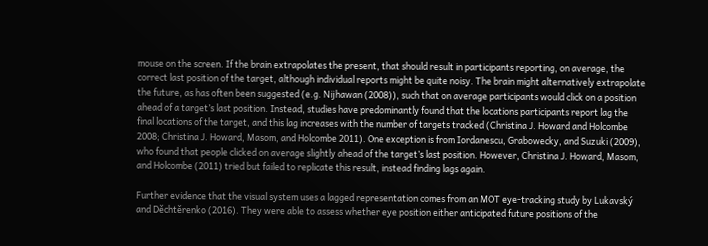mouse on the screen. If the brain extrapolates the present, that should result in participants reporting, on average, the correct last position of the target, although individual reports might be quite noisy. The brain might alternatively extrapolate the future, as has often been suggested (e.g. Nijhawan (2008)), such that on average participants would click on a position ahead of a target’s last position. Instead, studies have predominantly found that the locations participants report lag the final locations of the target, and this lag increases with the number of targets tracked (Christina J. Howard and Holcombe 2008; Christina J. Howard, Masom, and Holcombe 2011). One exception is from Iordanescu, Grabowecky, and Suzuki (2009), who found that people clicked on average slightly ahead of the target’s last position. However, Christina J. Howard, Masom, and Holcombe (2011) tried but failed to replicate this result, instead finding lags again.

Further evidence that the visual system uses a lagged representation comes from an MOT eye-tracking study by Lukavský and Děchtěrenko (2016). They were able to assess whether eye position either anticipated future positions of the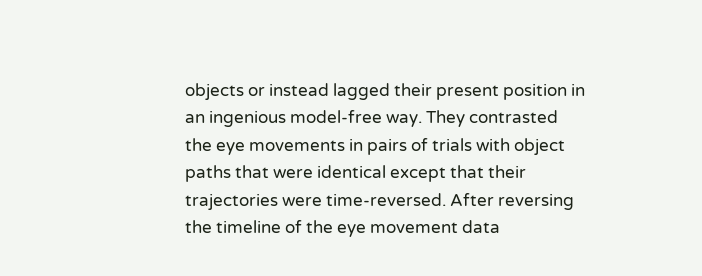objects or instead lagged their present position in an ingenious model-free way. They contrasted the eye movements in pairs of trials with object paths that were identical except that their trajectories were time-reversed. After reversing the timeline of the eye movement data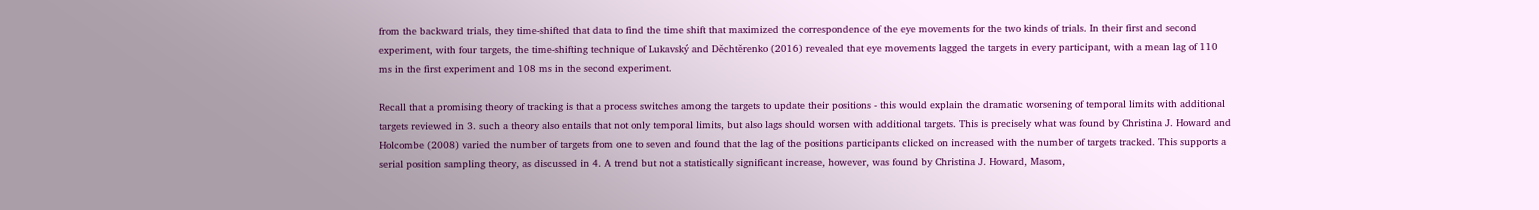from the backward trials, they time-shifted that data to find the time shift that maximized the correspondence of the eye movements for the two kinds of trials. In their first and second experiment, with four targets, the time-shifting technique of Lukavský and Děchtěrenko (2016) revealed that eye movements lagged the targets in every participant, with a mean lag of 110 ms in the first experiment and 108 ms in the second experiment.

Recall that a promising theory of tracking is that a process switches among the targets to update their positions - this would explain the dramatic worsening of temporal limits with additional targets reviewed in 3. such a theory also entails that not only temporal limits, but also lags should worsen with additional targets. This is precisely what was found by Christina J. Howard and Holcombe (2008) varied the number of targets from one to seven and found that the lag of the positions participants clicked on increased with the number of targets tracked. This supports a serial position sampling theory, as discussed in 4. A trend but not a statistically significant increase, however, was found by Christina J. Howard, Masom,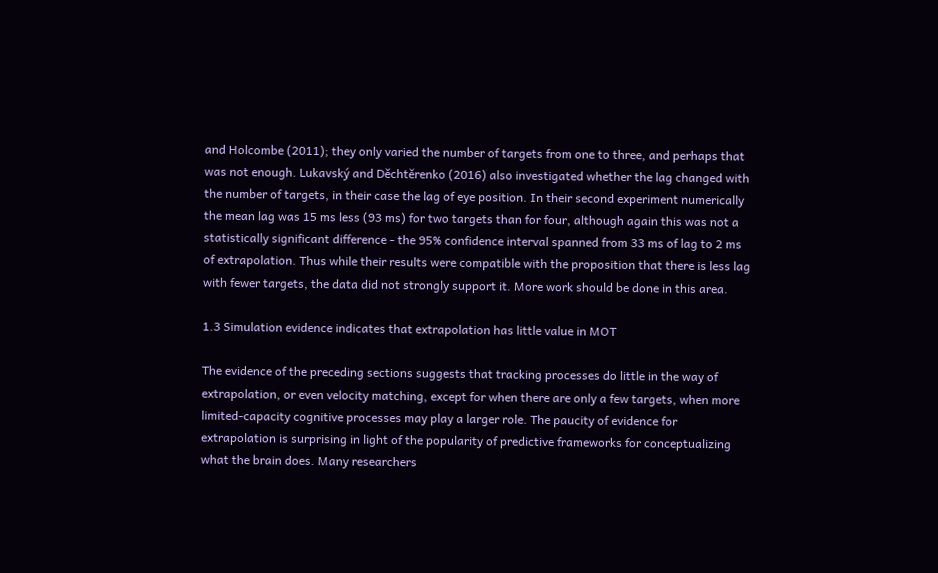and Holcombe (2011); they only varied the number of targets from one to three, and perhaps that was not enough. Lukavský and Děchtěrenko (2016) also investigated whether the lag changed with the number of targets, in their case the lag of eye position. In their second experiment numerically the mean lag was 15 ms less (93 ms) for two targets than for four, although again this was not a statistically significant difference - the 95% confidence interval spanned from 33 ms of lag to 2 ms of extrapolation. Thus while their results were compatible with the proposition that there is less lag with fewer targets, the data did not strongly support it. More work should be done in this area.

1.3 Simulation evidence indicates that extrapolation has little value in MOT

The evidence of the preceding sections suggests that tracking processes do little in the way of extrapolation, or even velocity matching, except for when there are only a few targets, when more limited-capacity cognitive processes may play a larger role. The paucity of evidence for extrapolation is surprising in light of the popularity of predictive frameworks for conceptualizing what the brain does. Many researchers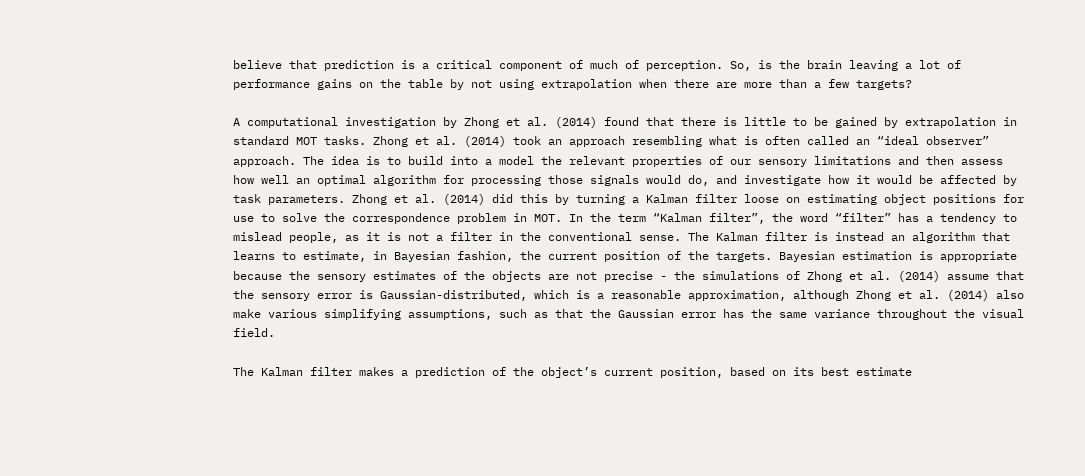believe that prediction is a critical component of much of perception. So, is the brain leaving a lot of performance gains on the table by not using extrapolation when there are more than a few targets?

A computational investigation by Zhong et al. (2014) found that there is little to be gained by extrapolation in standard MOT tasks. Zhong et al. (2014) took an approach resembling what is often called an “ideal observer” approach. The idea is to build into a model the relevant properties of our sensory limitations and then assess how well an optimal algorithm for processing those signals would do, and investigate how it would be affected by task parameters. Zhong et al. (2014) did this by turning a Kalman filter loose on estimating object positions for use to solve the correspondence problem in MOT. In the term “Kalman filter”, the word “filter” has a tendency to mislead people, as it is not a filter in the conventional sense. The Kalman filter is instead an algorithm that learns to estimate, in Bayesian fashion, the current position of the targets. Bayesian estimation is appropriate because the sensory estimates of the objects are not precise - the simulations of Zhong et al. (2014) assume that the sensory error is Gaussian-distributed, which is a reasonable approximation, although Zhong et al. (2014) also make various simplifying assumptions, such as that the Gaussian error has the same variance throughout the visual field.

The Kalman filter makes a prediction of the object’s current position, based on its best estimate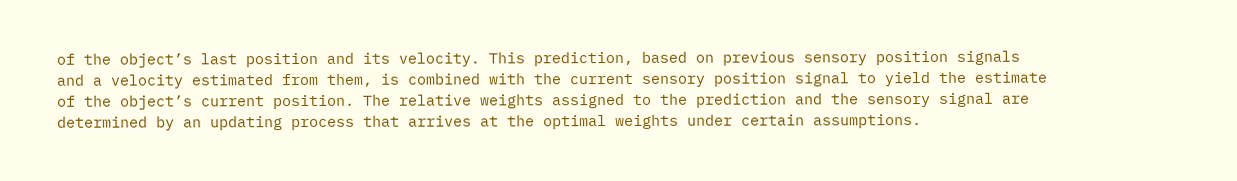of the object’s last position and its velocity. This prediction, based on previous sensory position signals and a velocity estimated from them, is combined with the current sensory position signal to yield the estimate of the object’s current position. The relative weights assigned to the prediction and the sensory signal are determined by an updating process that arrives at the optimal weights under certain assumptions.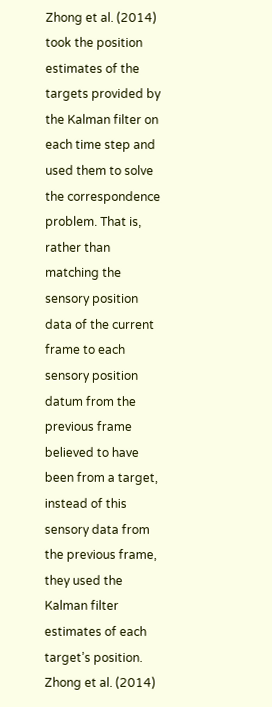Zhong et al. (2014) took the position estimates of the targets provided by the Kalman filter on each time step and used them to solve the correspondence problem. That is, rather than matching the sensory position data of the current frame to each sensory position datum from the previous frame believed to have been from a target, instead of this sensory data from the previous frame, they used the Kalman filter estimates of each target’s position. Zhong et al. (2014)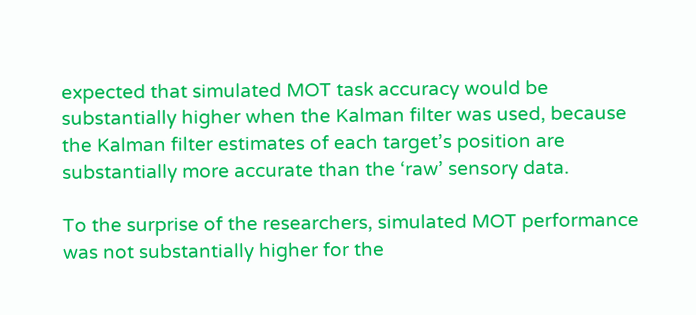expected that simulated MOT task accuracy would be substantially higher when the Kalman filter was used, because the Kalman filter estimates of each target’s position are substantially more accurate than the ‘raw’ sensory data.

To the surprise of the researchers, simulated MOT performance was not substantially higher for the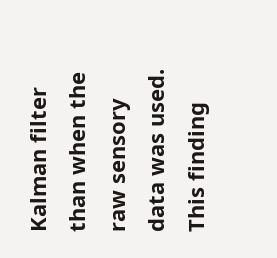Kalman filter than when the raw sensory data was used. This finding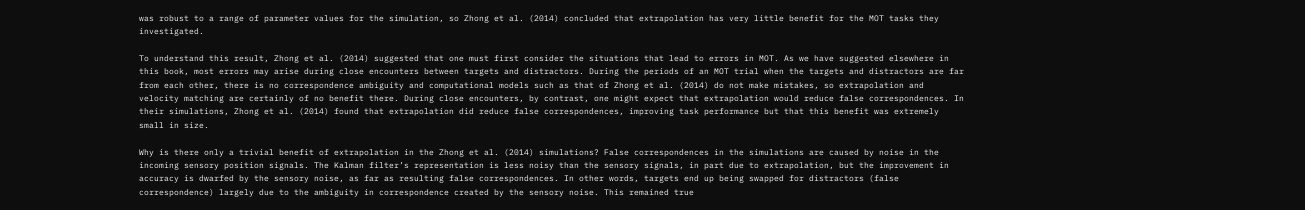was robust to a range of parameter values for the simulation, so Zhong et al. (2014) concluded that extrapolation has very little benefit for the MOT tasks they investigated.

To understand this result, Zhong et al. (2014) suggested that one must first consider the situations that lead to errors in MOT. As we have suggested elsewhere in this book, most errors may arise during close encounters between targets and distractors. During the periods of an MOT trial when the targets and distractors are far from each other, there is no correspondence ambiguity and computational models such as that of Zhong et al. (2014) do not make mistakes, so extrapolation and velocity matching are certainly of no benefit there. During close encounters, by contrast, one might expect that extrapolation would reduce false correspondences. In their simulations, Zhong et al. (2014) found that extrapolation did reduce false correspondences, improving task performance but that this benefit was extremely small in size.

Why is there only a trivial benefit of extrapolation in the Zhong et al. (2014) simulations? False correspondences in the simulations are caused by noise in the incoming sensory position signals. The Kalman filter’s representation is less noisy than the sensory signals, in part due to extrapolation, but the improvement in accuracy is dwarfed by the sensory noise, as far as resulting false correspondences. In other words, targets end up being swapped for distractors (false correspondence) largely due to the ambiguity in correspondence created by the sensory noise. This remained true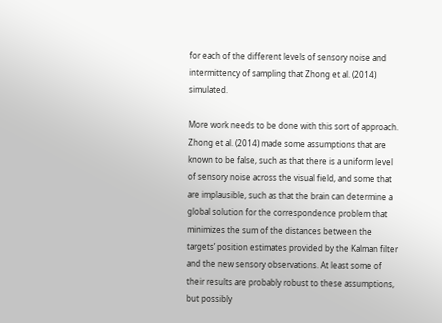for each of the different levels of sensory noise and intermittency of sampling that Zhong et al. (2014) simulated.

More work needs to be done with this sort of approach. Zhong et al. (2014) made some assumptions that are known to be false, such as that there is a uniform level of sensory noise across the visual field, and some that are implausible, such as that the brain can determine a global solution for the correspondence problem that minimizes the sum of the distances between the targets’ position estimates provided by the Kalman filter and the new sensory observations. At least some of their results are probably robust to these assumptions, but possibly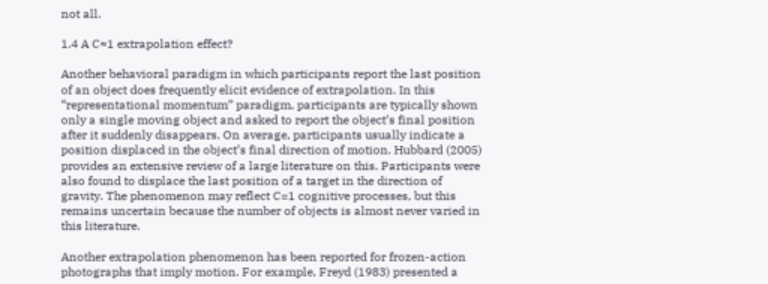not all.

1.4 A C≈1 extrapolation effect?

Another behavioral paradigm in which participants report the last position of an object does frequently elicit evidence of extrapolation. In this “representational momentum” paradigm, participants are typically shown only a single moving object and asked to report the object’s final position after it suddenly disappears. On average, participants usually indicate a position displaced in the object’s final direction of motion. Hubbard (2005) provides an extensive review of a large literature on this. Participants were also found to displace the last position of a target in the direction of gravity. The phenomenon may reflect C=1 cognitive processes, but this remains uncertain because the number of objects is almost never varied in this literature.

Another extrapolation phenomenon has been reported for frozen-action photographs that imply motion. For example, Freyd (1983) presented a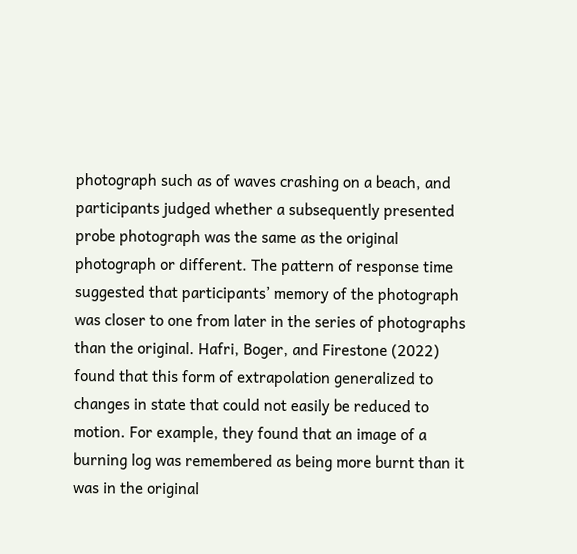photograph such as of waves crashing on a beach, and participants judged whether a subsequently presented probe photograph was the same as the original photograph or different. The pattern of response time suggested that participants’ memory of the photograph was closer to one from later in the series of photographs than the original. Hafri, Boger, and Firestone (2022) found that this form of extrapolation generalized to changes in state that could not easily be reduced to motion. For example, they found that an image of a burning log was remembered as being more burnt than it was in the original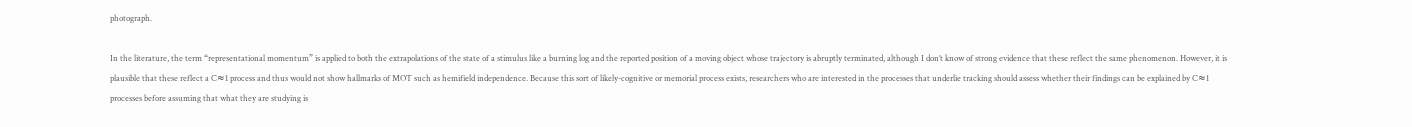photograph.

In the literature, the term “representational momentum” is applied to both the extrapolations of the state of a stimulus like a burning log and the reported position of a moving object whose trajectory is abruptly terminated, although I don’t know of strong evidence that these reflect the same phenomenon. However, it is plausible that these reflect a C≈1 process and thus would not show hallmarks of MOT such as hemifield independence. Because this sort of likely-cognitive or memorial process exists, researchers who are interested in the processes that underlie tracking should assess whether their findings can be explained by C≈1 processes before assuming that what they are studying is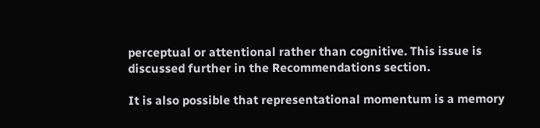perceptual or attentional rather than cognitive. This issue is discussed further in the Recommendations section.

It is also possible that representational momentum is a memory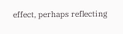effect, perhaps reflecting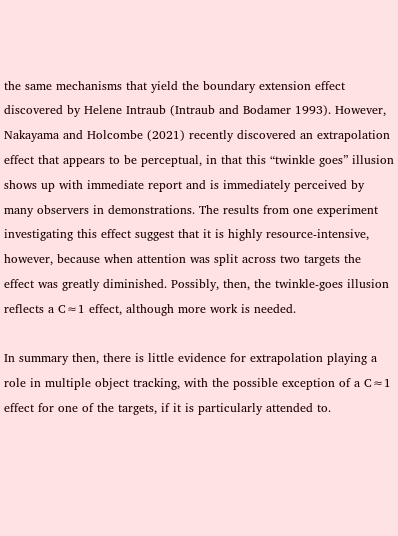the same mechanisms that yield the boundary extension effect discovered by Helene Intraub (Intraub and Bodamer 1993). However, Nakayama and Holcombe (2021) recently discovered an extrapolation effect that appears to be perceptual, in that this “twinkle goes” illusion shows up with immediate report and is immediately perceived by many observers in demonstrations. The results from one experiment investigating this effect suggest that it is highly resource-intensive, however, because when attention was split across two targets the effect was greatly diminished. Possibly, then, the twinkle-goes illusion reflects a C≈1 effect, although more work is needed.

In summary then, there is little evidence for extrapolation playing a role in multiple object tracking, with the possible exception of a C≈1 effect for one of the targets, if it is particularly attended to.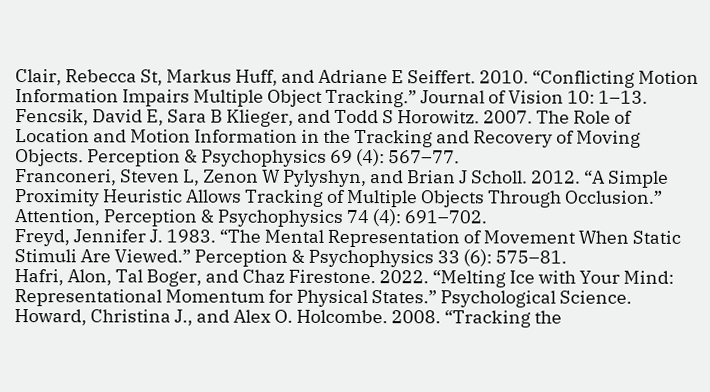Clair, Rebecca St, Markus Huff, and Adriane E Seiffert. 2010. “Conflicting Motion Information Impairs Multiple Object Tracking.” Journal of Vision 10: 1–13.
Fencsik, David E, Sara B Klieger, and Todd S Horowitz. 2007. The Role of Location and Motion Information in the Tracking and Recovery of Moving Objects. Perception & Psychophysics 69 (4): 567–77.
Franconeri, Steven L, Zenon W Pylyshyn, and Brian J Scholl. 2012. “A Simple Proximity Heuristic Allows Tracking of Multiple Objects Through Occlusion.” Attention, Perception & Psychophysics 74 (4): 691–702.
Freyd, Jennifer J. 1983. “The Mental Representation of Movement When Static Stimuli Are Viewed.” Perception & Psychophysics 33 (6): 575–81.
Hafri, Alon, Tal Boger, and Chaz Firestone. 2022. “Melting Ice with Your Mind: Representational Momentum for Physical States.” Psychological Science.
Howard, Christina J., and Alex O. Holcombe. 2008. “Tracking the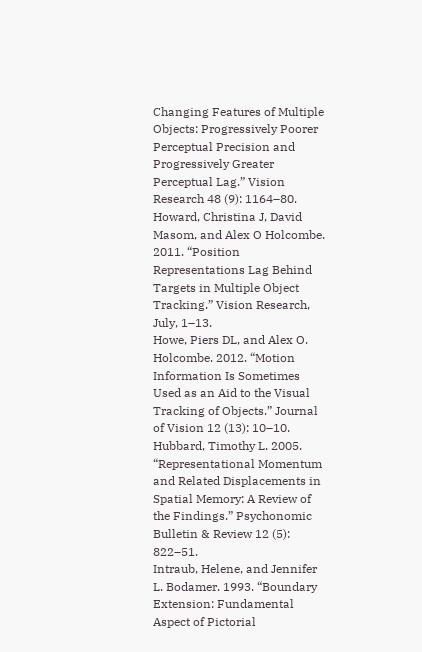Changing Features of Multiple Objects: Progressively Poorer Perceptual Precision and Progressively Greater Perceptual Lag.” Vision Research 48 (9): 1164–80.
Howard, Christina J, David Masom, and Alex O Holcombe. 2011. “Position Representations Lag Behind Targets in Multiple Object Tracking.” Vision Research, July, 1–13.
Howe, Piers DL, and Alex O. Holcombe. 2012. “Motion Information Is Sometimes Used as an Aid to the Visual Tracking of Objects.” Journal of Vision 12 (13): 10–10.
Hubbard, Timothy L. 2005. “Representational Momentum and Related Displacements in Spatial Memory: A Review of the Findings.” Psychonomic Bulletin & Review 12 (5): 822–51.
Intraub, Helene, and Jennifer L. Bodamer. 1993. “Boundary Extension: Fundamental Aspect of Pictorial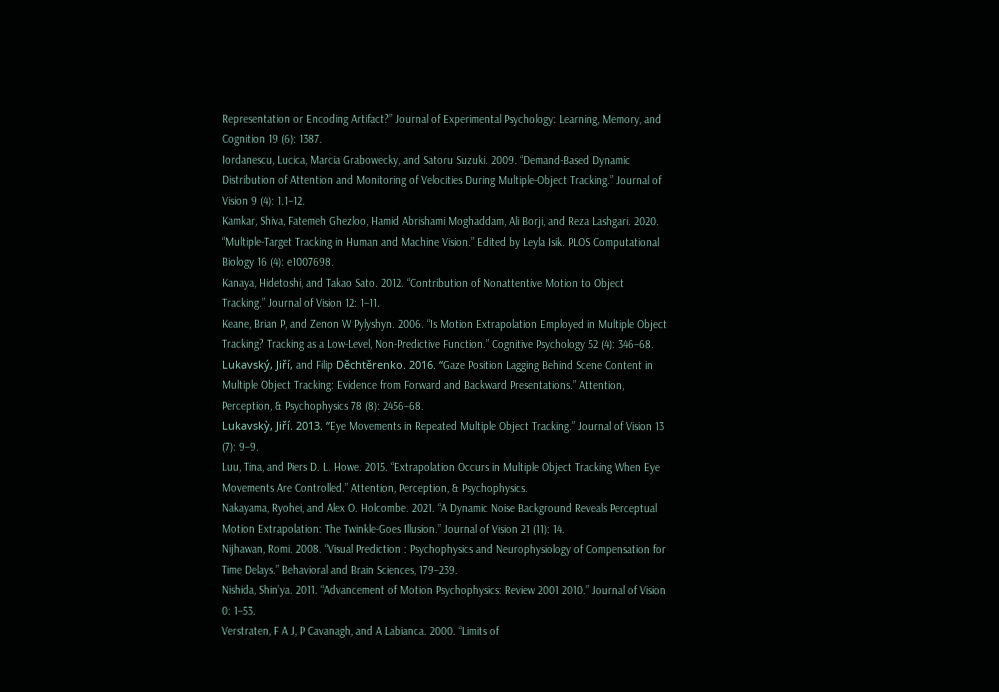Representation or Encoding Artifact?” Journal of Experimental Psychology: Learning, Memory, and Cognition 19 (6): 1387.
Iordanescu, Lucica, Marcia Grabowecky, and Satoru Suzuki. 2009. “Demand-Based Dynamic Distribution of Attention and Monitoring of Velocities During Multiple-Object Tracking.” Journal of Vision 9 (4): 1.1–12.
Kamkar, Shiva, Fatemeh Ghezloo, Hamid Abrishami Moghaddam, Ali Borji, and Reza Lashgari. 2020. “Multiple-Target Tracking in Human and Machine Vision.” Edited by Leyla Isik. PLOS Computational Biology 16 (4): e1007698.
Kanaya, Hidetoshi, and Takao Sato. 2012. “Contribution of Nonattentive Motion to Object Tracking.” Journal of Vision 12: 1–11.
Keane, Brian P, and Zenon W Pylyshyn. 2006. “Is Motion Extrapolation Employed in Multiple Object Tracking? Tracking as a Low-Level, Non-Predictive Function.” Cognitive Psychology 52 (4): 346–68.
Lukavský, Jiří, and Filip Děchtěrenko. 2016. “Gaze Position Lagging Behind Scene Content in Multiple Object Tracking: Evidence from Forward and Backward Presentations.” Attention, Perception, & Psychophysics 78 (8): 2456–68.
Lukavskỳ, Jiří. 2013. “Eye Movements in Repeated Multiple Object Tracking.” Journal of Vision 13 (7): 9–9.
Luu, Tina, and Piers D. L. Howe. 2015. “Extrapolation Occurs in Multiple Object Tracking When Eye Movements Are Controlled.” Attention, Perception, & Psychophysics.
Nakayama, Ryohei, and Alex O. Holcombe. 2021. “A Dynamic Noise Background Reveals Perceptual Motion Extrapolation: The Twinkle-Goes Illusion.” Journal of Vision 21 (11): 14.
Nijhawan, Romi. 2008. “Visual Prediction : Psychophysics and Neurophysiology of Compensation for Time Delays.” Behavioral and Brain Sciences, 179–239.
Nishida, Shin’ya. 2011. “Advancement of Motion Psychophysics: Review 2001 2010.” Journal of Vision 0: 1–53.
Verstraten, F A J, P Cavanagh, and A Labianca. 2000. “Limits of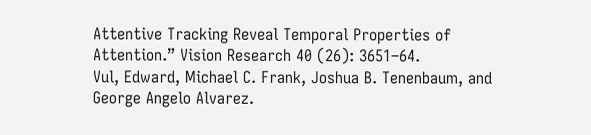Attentive Tracking Reveal Temporal Properties of Attention.” Vision Research 40 (26): 3651–64.
Vul, Edward, Michael C. Frank, Joshua B. Tenenbaum, and George Angelo Alvarez.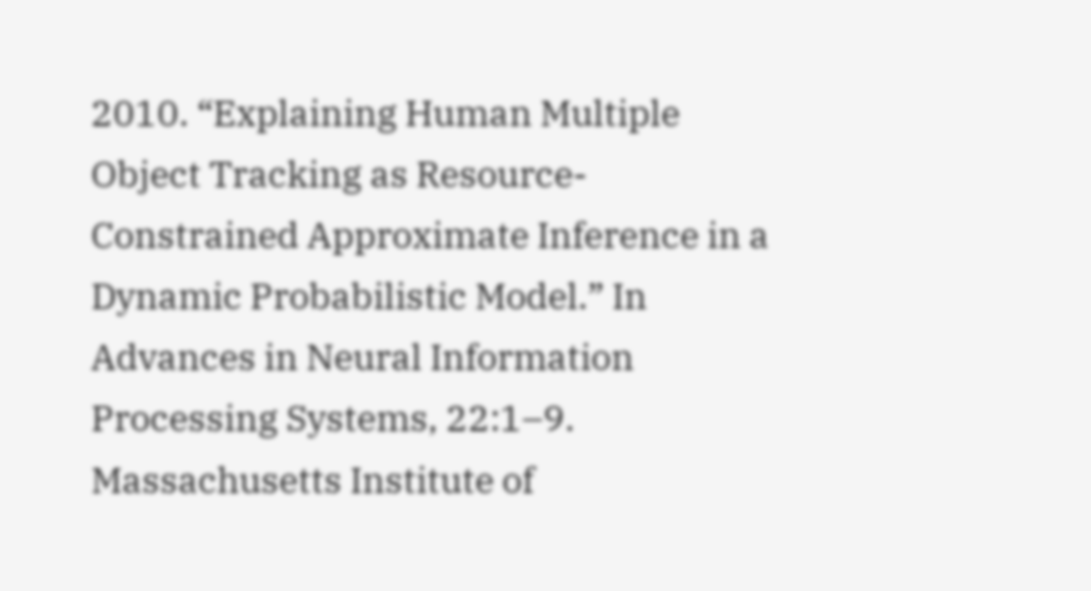2010. “Explaining Human Multiple Object Tracking as Resource-Constrained Approximate Inference in a Dynamic Probabilistic Model.” In Advances in Neural Information Processing Systems, 22:1–9. Massachusetts Institute of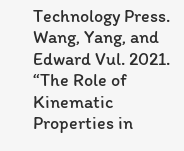Technology Press.
Wang, Yang, and Edward Vul. 2021. “The Role of Kinematic Properties in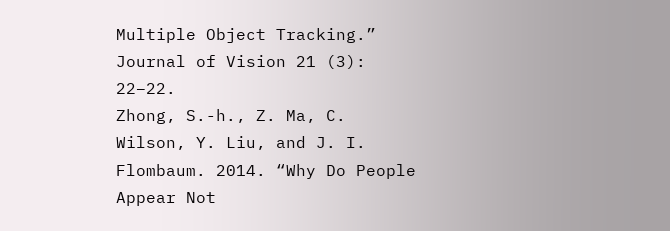Multiple Object Tracking.” Journal of Vision 21 (3): 22–22.
Zhong, S.-h., Z. Ma, C. Wilson, Y. Liu, and J. I. Flombaum. 2014. “Why Do People Appear Not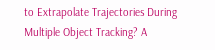to Extrapolate Trajectories During Multiple Object Tracking? A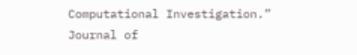Computational Investigation.” Journal of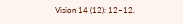Vision 14 (12): 12–12.